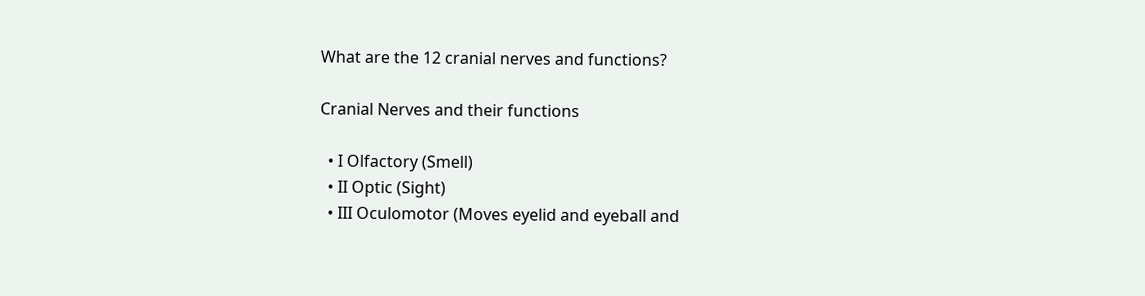What are the 12 cranial nerves and functions?

Cranial Nerves and their functions

  • I Olfactory (Smell)
  • II Optic (Sight)
  • III Oculomotor (Moves eyelid and eyeball and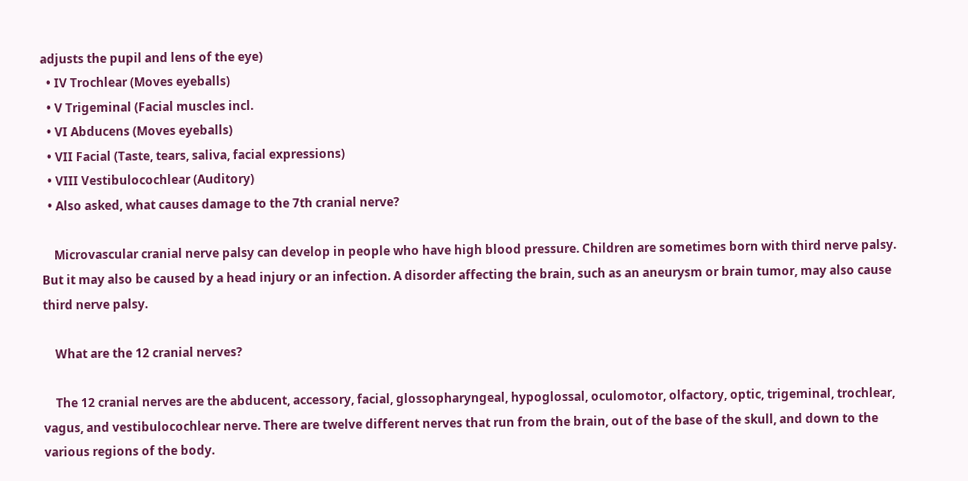adjusts the pupil and lens of the eye)
  • IV Trochlear (Moves eyeballs)
  • V Trigeminal (Facial muscles incl.
  • VI Abducens (Moves eyeballs)
  • VII Facial (Taste, tears, saliva, facial expressions)
  • VIII Vestibulocochlear (Auditory)
  • Also asked, what causes damage to the 7th cranial nerve?

    Microvascular cranial nerve palsy can develop in people who have high blood pressure. Children are sometimes born with third nerve palsy. But it may also be caused by a head injury or an infection. A disorder affecting the brain, such as an aneurysm or brain tumor, may also cause third nerve palsy.

    What are the 12 cranial nerves?

    The 12 cranial nerves are the abducent, accessory, facial, glossopharyngeal, hypoglossal, oculomotor, olfactory, optic, trigeminal, trochlear, vagus, and vestibulocochlear nerve. There are twelve different nerves that run from the brain, out of the base of the skull, and down to the various regions of the body.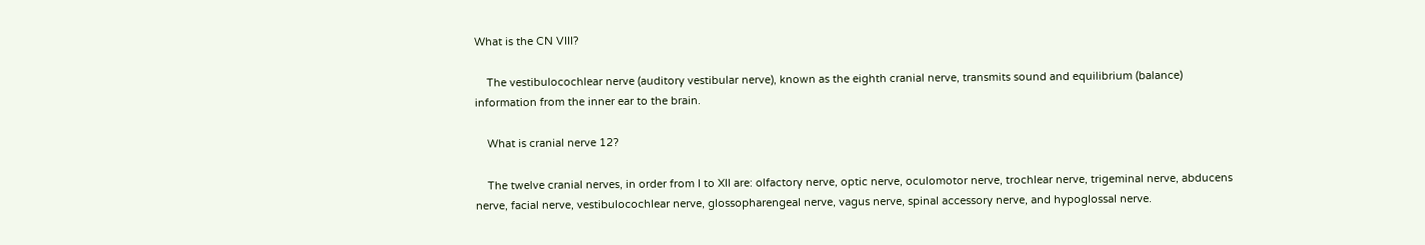What is the CN VIII?

    The vestibulocochlear nerve (auditory vestibular nerve), known as the eighth cranial nerve, transmits sound and equilibrium (balance) information from the inner ear to the brain.

    What is cranial nerve 12?

    The twelve cranial nerves, in order from I to XII are: olfactory nerve, optic nerve, oculomotor nerve, trochlear nerve, trigeminal nerve, abducens nerve, facial nerve, vestibulocochlear nerve, glossopharengeal nerve, vagus nerve, spinal accessory nerve, and hypoglossal nerve.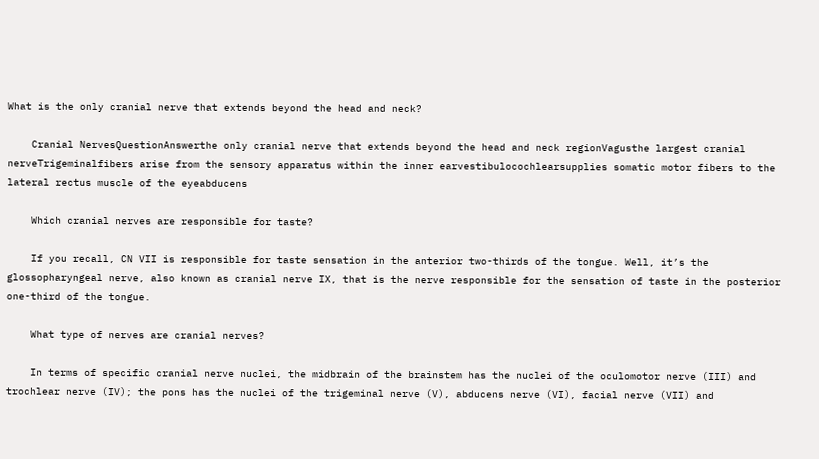What is the only cranial nerve that extends beyond the head and neck?

    Cranial NervesQuestionAnswerthe only cranial nerve that extends beyond the head and neck regionVagusthe largest cranial nerveTrigeminalfibers arise from the sensory apparatus within the inner earvestibulocochlearsupplies somatic motor fibers to the lateral rectus muscle of the eyeabducens

    Which cranial nerves are responsible for taste?

    If you recall, CN VII is responsible for taste sensation in the anterior two-thirds of the tongue. Well, it’s the glossopharyngeal nerve, also known as cranial nerve IX, that is the nerve responsible for the sensation of taste in the posterior one-third of the tongue.

    What type of nerves are cranial nerves?

    In terms of specific cranial nerve nuclei, the midbrain of the brainstem has the nuclei of the oculomotor nerve (III) and trochlear nerve (IV); the pons has the nuclei of the trigeminal nerve (V), abducens nerve (VI), facial nerve (VII) and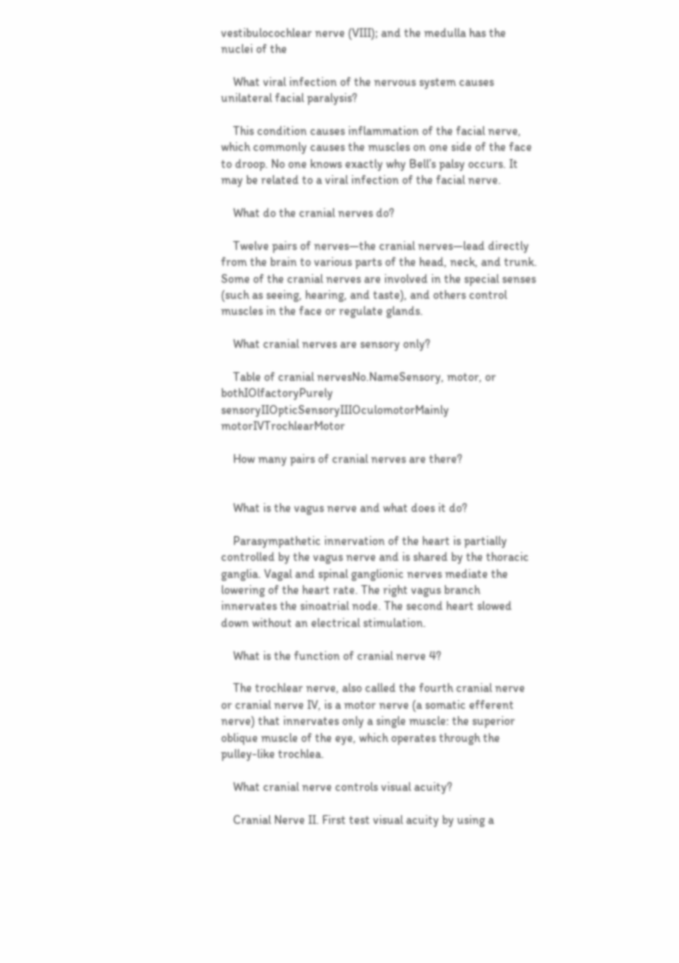vestibulocochlear nerve (VIII); and the medulla has the nuclei of the

    What viral infection of the nervous system causes unilateral facial paralysis?

    This condition causes inflammation of the facial nerve, which commonly causes the muscles on one side of the face to droop. No one knows exactly why Bell’s palsy occurs. It may be related to a viral infection of the facial nerve.

    What do the cranial nerves do?

    Twelve pairs of nerves—the cranial nerves—lead directly from the brain to various parts of the head, neck, and trunk. Some of the cranial nerves are involved in the special senses (such as seeing, hearing, and taste), and others control muscles in the face or regulate glands.

    What cranial nerves are sensory only?

    Table of cranial nervesNo.NameSensory, motor, or bothIOlfactoryPurely sensoryIIOpticSensoryIIIOculomotorMainly motorIVTrochlearMotor

    How many pairs of cranial nerves are there?


    What is the vagus nerve and what does it do?

    Parasympathetic innervation of the heart is partially controlled by the vagus nerve and is shared by the thoracic ganglia. Vagal and spinal ganglionic nerves mediate the lowering of the heart rate. The right vagus branch innervates the sinoatrial node. The second heart slowed down without an electrical stimulation.

    What is the function of cranial nerve 4?

    The trochlear nerve, also called the fourth cranial nerve or cranial nerve IV, is a motor nerve (a somatic efferent nerve) that innervates only a single muscle: the superior oblique muscle of the eye, which operates through the pulley-like trochlea.

    What cranial nerve controls visual acuity?

    Cranial Nerve II. First test visual acuity by using a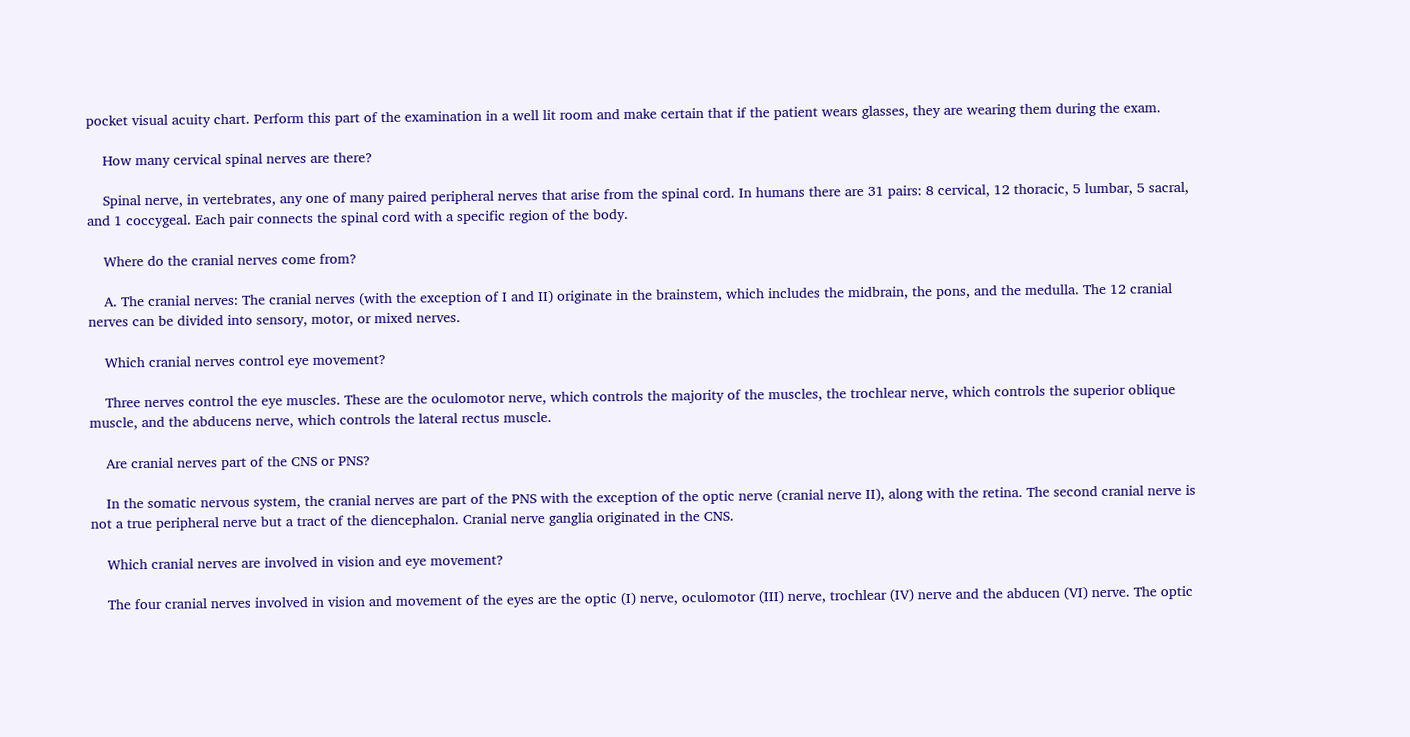pocket visual acuity chart. Perform this part of the examination in a well lit room and make certain that if the patient wears glasses, they are wearing them during the exam.

    How many cervical spinal nerves are there?

    Spinal nerve, in vertebrates, any one of many paired peripheral nerves that arise from the spinal cord. In humans there are 31 pairs: 8 cervical, 12 thoracic, 5 lumbar, 5 sacral, and 1 coccygeal. Each pair connects the spinal cord with a specific region of the body.

    Where do the cranial nerves come from?

    A. The cranial nerves: The cranial nerves (with the exception of I and II) originate in the brainstem, which includes the midbrain, the pons, and the medulla. The 12 cranial nerves can be divided into sensory, motor, or mixed nerves.

    Which cranial nerves control eye movement?

    Three nerves control the eye muscles. These are the oculomotor nerve, which controls the majority of the muscles, the trochlear nerve, which controls the superior oblique muscle, and the abducens nerve, which controls the lateral rectus muscle.

    Are cranial nerves part of the CNS or PNS?

    In the somatic nervous system, the cranial nerves are part of the PNS with the exception of the optic nerve (cranial nerve II), along with the retina. The second cranial nerve is not a true peripheral nerve but a tract of the diencephalon. Cranial nerve ganglia originated in the CNS.

    Which cranial nerves are involved in vision and eye movement?

    The four cranial nerves involved in vision and movement of the eyes are the optic (I) nerve, oculomotor (III) nerve, trochlear (IV) nerve and the abducen (VI) nerve. The optic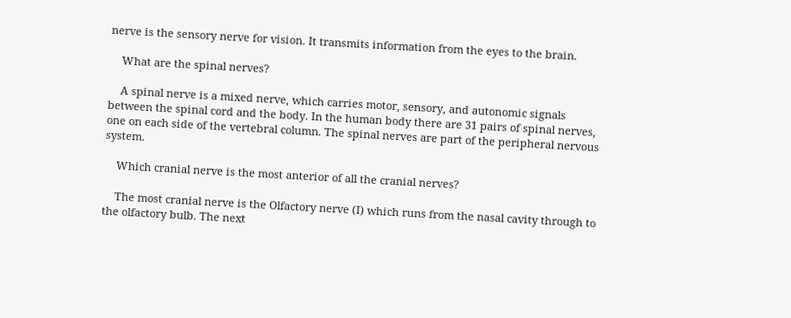nerve is the sensory nerve for vision. It transmits information from the eyes to the brain.

    What are the spinal nerves?

    A spinal nerve is a mixed nerve, which carries motor, sensory, and autonomic signals between the spinal cord and the body. In the human body there are 31 pairs of spinal nerves, one on each side of the vertebral column. The spinal nerves are part of the peripheral nervous system.

    Which cranial nerve is the most anterior of all the cranial nerves?

    The most cranial nerve is the Olfactory nerve (I) which runs from the nasal cavity through to the olfactory bulb. The next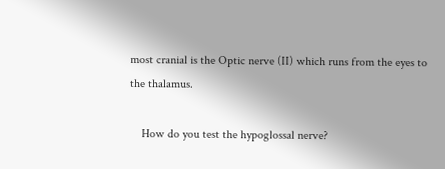most cranial is the Optic nerve (II) which runs from the eyes to the thalamus.

    How do you test the hypoglossal nerve?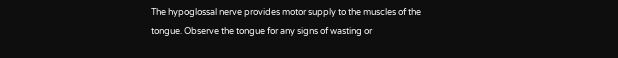The hypoglossal nerve provides motor supply to the muscles of the tongue. Observe the tongue for any signs of wasting or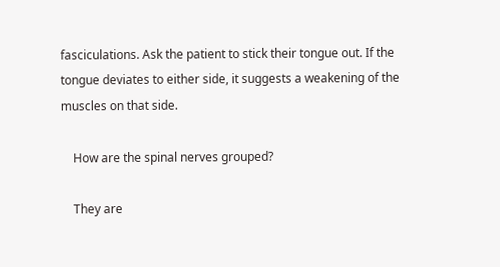fasciculations. Ask the patient to stick their tongue out. If the tongue deviates to either side, it suggests a weakening of the muscles on that side.

    How are the spinal nerves grouped?

    They are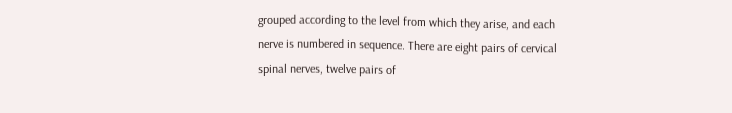grouped according to the level from which they arise, and each nerve is numbered in sequence. There are eight pairs of cervical spinal nerves, twelve pairs of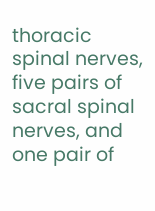thoracic spinal nerves, five pairs of sacral spinal nerves, and one pair of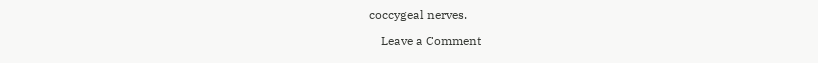coccygeal nerves.

    Leave a Comment